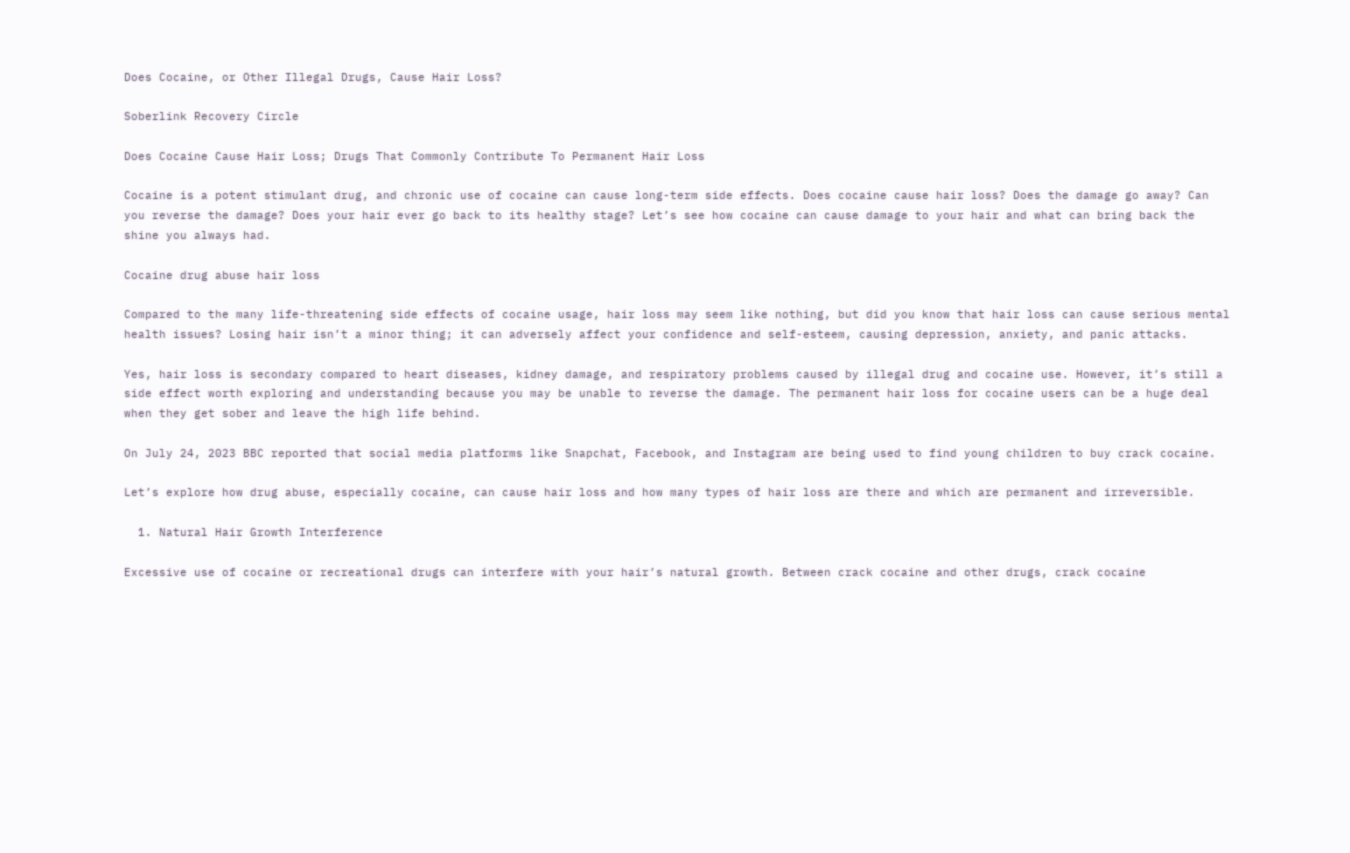Does Cocaine, or Other Illegal Drugs, Cause Hair Loss?

Soberlink Recovery Circle

Does Cocaine Cause Hair Loss; Drugs That Commonly Contribute To Permanent Hair Loss

Cocaine is a potent stimulant drug, and chronic use of cocaine can cause long-term side effects. Does cocaine cause hair loss? Does the damage go away? Can you reverse the damage? Does your hair ever go back to its healthy stage? Let’s see how cocaine can cause damage to your hair and what can bring back the shine you always had.

Cocaine drug abuse hair loss

Compared to the many life-threatening side effects of cocaine usage, hair loss may seem like nothing, but did you know that hair loss can cause serious mental health issues? Losing hair isn’t a minor thing; it can adversely affect your confidence and self-esteem, causing depression, anxiety, and panic attacks.

Yes, hair loss is secondary compared to heart diseases, kidney damage, and respiratory problems caused by illegal drug and cocaine use. However, it’s still a side effect worth exploring and understanding because you may be unable to reverse the damage. The permanent hair loss for cocaine users can be a huge deal when they get sober and leave the high life behind.

On July 24, 2023 BBC reported that social media platforms like Snapchat, Facebook, and Instagram are being used to find young children to buy crack cocaine.

Let’s explore how drug abuse, especially cocaine, can cause hair loss and how many types of hair loss are there and which are permanent and irreversible.

  1. Natural Hair Growth Interference

Excessive use of cocaine or recreational drugs can interfere with your hair’s natural growth. Between crack cocaine and other drugs, crack cocaine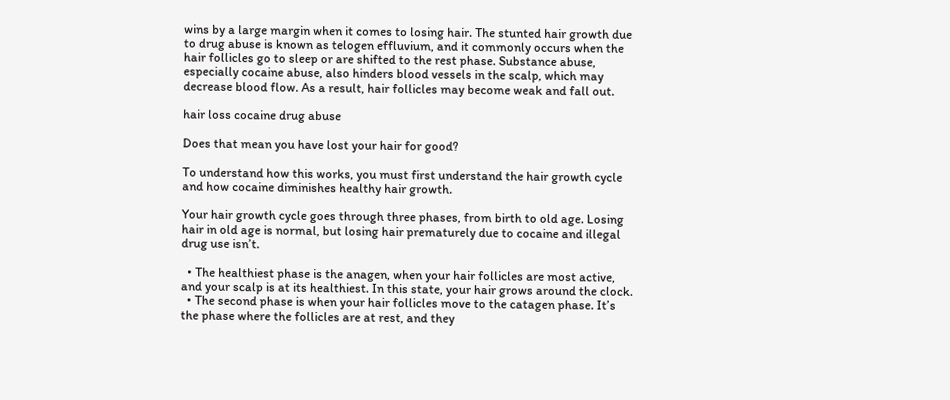wins by a large margin when it comes to losing hair. The stunted hair growth due to drug abuse is known as telogen effluvium, and it commonly occurs when the hair follicles go to sleep or are shifted to the rest phase. Substance abuse, especially cocaine abuse, also hinders blood vessels in the scalp, which may decrease blood flow. As a result, hair follicles may become weak and fall out.

hair loss cocaine drug abuse

Does that mean you have lost your hair for good?

To understand how this works, you must first understand the hair growth cycle and how cocaine diminishes healthy hair growth.

Your hair growth cycle goes through three phases, from birth to old age. Losing hair in old age is normal, but losing hair prematurely due to cocaine and illegal drug use isn’t.

  • The healthiest phase is the anagen, when your hair follicles are most active, and your scalp is at its healthiest. In this state, your hair grows around the clock.
  • The second phase is when your hair follicles move to the catagen phase. It’s the phase where the follicles are at rest, and they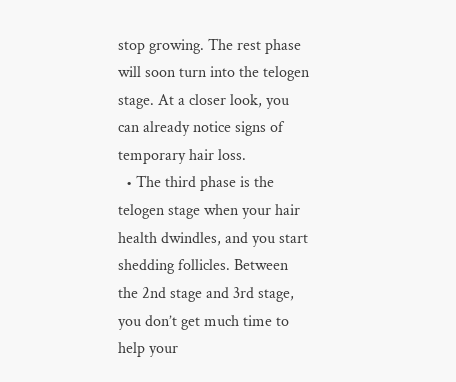stop growing. The rest phase will soon turn into the telogen stage. At a closer look, you can already notice signs of temporary hair loss.
  • The third phase is the telogen stage when your hair health dwindles, and you start shedding follicles. Between the 2nd stage and 3rd stage, you don’t get much time to help your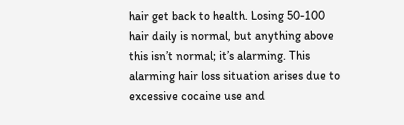hair get back to health. Losing 50-100 hair daily is normal, but anything above this isn’t normal; it’s alarming. This alarming hair loss situation arises due to excessive cocaine use and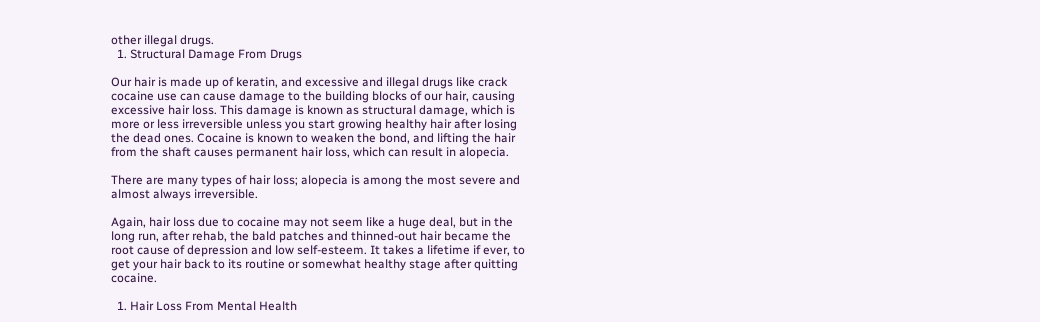other illegal drugs.
  1. Structural Damage From Drugs

Our hair is made up of keratin, and excessive and illegal drugs like crack cocaine use can cause damage to the building blocks of our hair, causing excessive hair loss. This damage is known as structural damage, which is more or less irreversible unless you start growing healthy hair after losing the dead ones. Cocaine is known to weaken the bond, and lifting the hair from the shaft causes permanent hair loss, which can result in alopecia.

There are many types of hair loss; alopecia is among the most severe and almost always irreversible.

Again, hair loss due to cocaine may not seem like a huge deal, but in the long run, after rehab, the bald patches and thinned-out hair became the root cause of depression and low self-esteem. It takes a lifetime if ever, to get your hair back to its routine or somewhat healthy stage after quitting cocaine.

  1. Hair Loss From Mental Health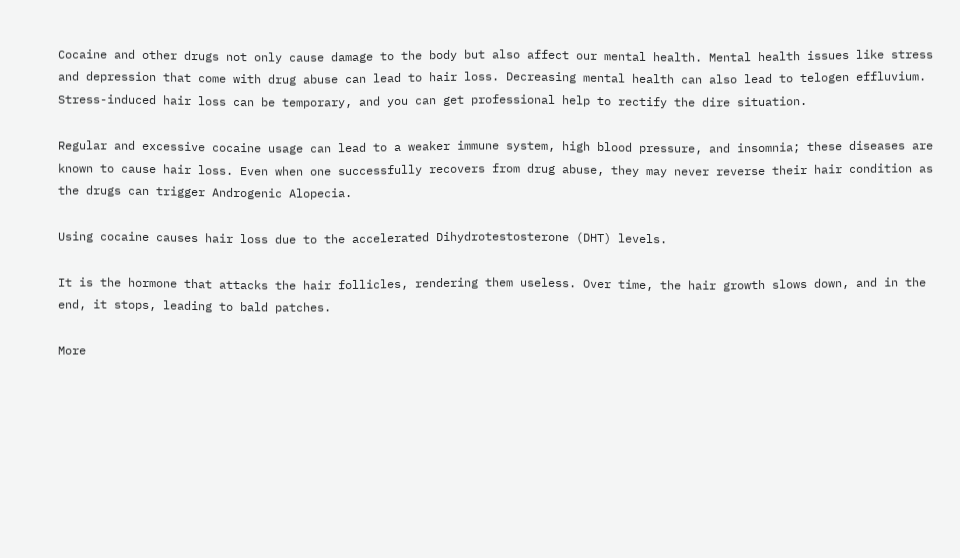Cocaine and other drugs not only cause damage to the body but also affect our mental health. Mental health issues like stress and depression that come with drug abuse can lead to hair loss. Decreasing mental health can also lead to telogen effluvium. Stress-induced hair loss can be temporary, and you can get professional help to rectify the dire situation.

Regular and excessive cocaine usage can lead to a weaker immune system, high blood pressure, and insomnia; these diseases are known to cause hair loss. Even when one successfully recovers from drug abuse, they may never reverse their hair condition as the drugs can trigger Androgenic Alopecia.

Using cocaine causes hair loss due to the accelerated Dihydrotestosterone (DHT) levels.

It is the hormone that attacks the hair follicles, rendering them useless. Over time, the hair growth slows down, and in the end, it stops, leading to bald patches.

More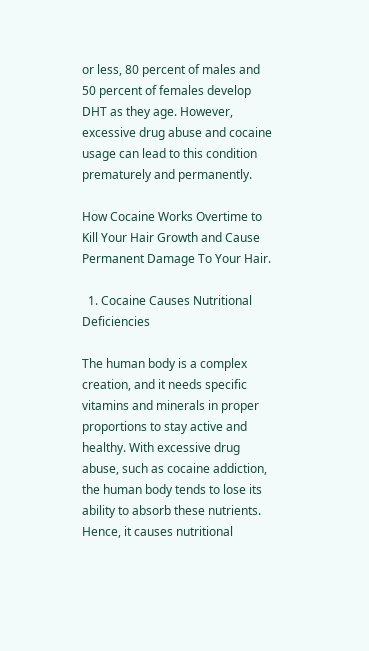or less, 80 percent of males and 50 percent of females develop DHT as they age. However, excessive drug abuse and cocaine usage can lead to this condition prematurely and permanently.

How Cocaine Works Overtime to Kill Your Hair Growth and Cause Permanent Damage To Your Hair.

  1. Cocaine Causes Nutritional Deficiencies

The human body is a complex creation, and it needs specific vitamins and minerals in proper proportions to stay active and healthy. With excessive drug abuse, such as cocaine addiction, the human body tends to lose its ability to absorb these nutrients. Hence, it causes nutritional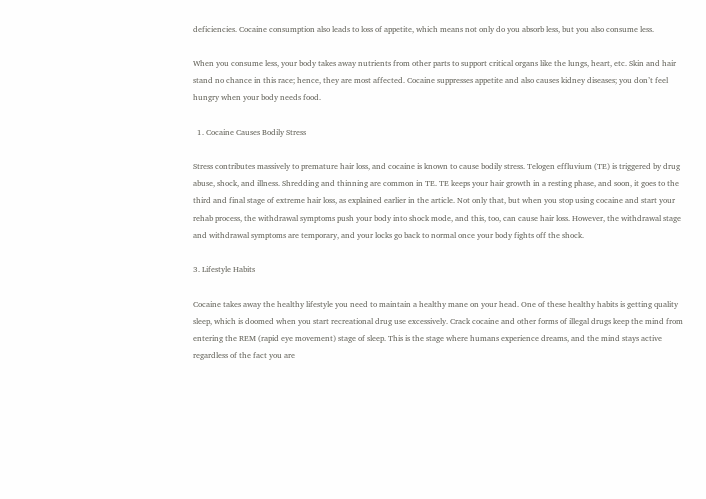deficiencies. Cocaine consumption also leads to loss of appetite, which means not only do you absorb less, but you also consume less.

When you consume less, your body takes away nutrients from other parts to support critical organs like the lungs, heart, etc. Skin and hair stand no chance in this race; hence, they are most affected. Cocaine suppresses appetite and also causes kidney diseases; you don’t feel hungry when your body needs food.

  1. Cocaine Causes Bodily Stress

Stress contributes massively to premature hair loss, and cocaine is known to cause bodily stress. Telogen effluvium (TE) is triggered by drug abuse, shock, and illness. Shredding and thinning are common in TE. TE keeps your hair growth in a resting phase, and soon, it goes to the third and final stage of extreme hair loss, as explained earlier in the article. Not only that, but when you stop using cocaine and start your rehab process, the withdrawal symptoms push your body into shock mode, and this, too, can cause hair loss. However, the withdrawal stage and withdrawal symptoms are temporary, and your locks go back to normal once your body fights off the shock.

3. Lifestyle Habits

Cocaine takes away the healthy lifestyle you need to maintain a healthy mane on your head. One of these healthy habits is getting quality sleep, which is doomed when you start recreational drug use excessively. Crack cocaine and other forms of illegal drugs keep the mind from entering the REM (rapid eye movement) stage of sleep. This is the stage where humans experience dreams, and the mind stays active regardless of the fact you are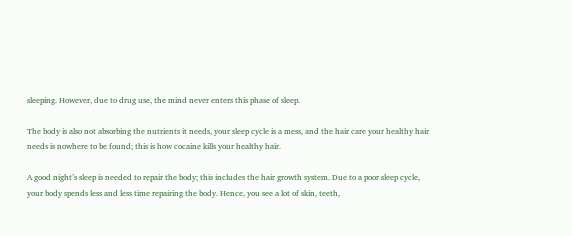sleeping. However, due to drug use, the mind never enters this phase of sleep.

The body is also not absorbing the nutrients it needs, your sleep cycle is a mess, and the hair care your healthy hair needs is nowhere to be found; this is how cocaine kills your healthy hair.

A good night’s sleep is needed to repair the body; this includes the hair growth system. Due to a poor sleep cycle, your body spends less and less time repairing the body. Hence, you see a lot of skin, teeth,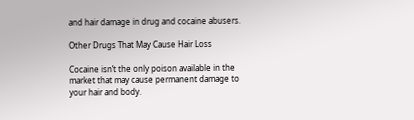and hair damage in drug and cocaine abusers.

Other Drugs That May Cause Hair Loss

Cocaine isn’t the only poison available in the market that may cause permanent damage to your hair and body.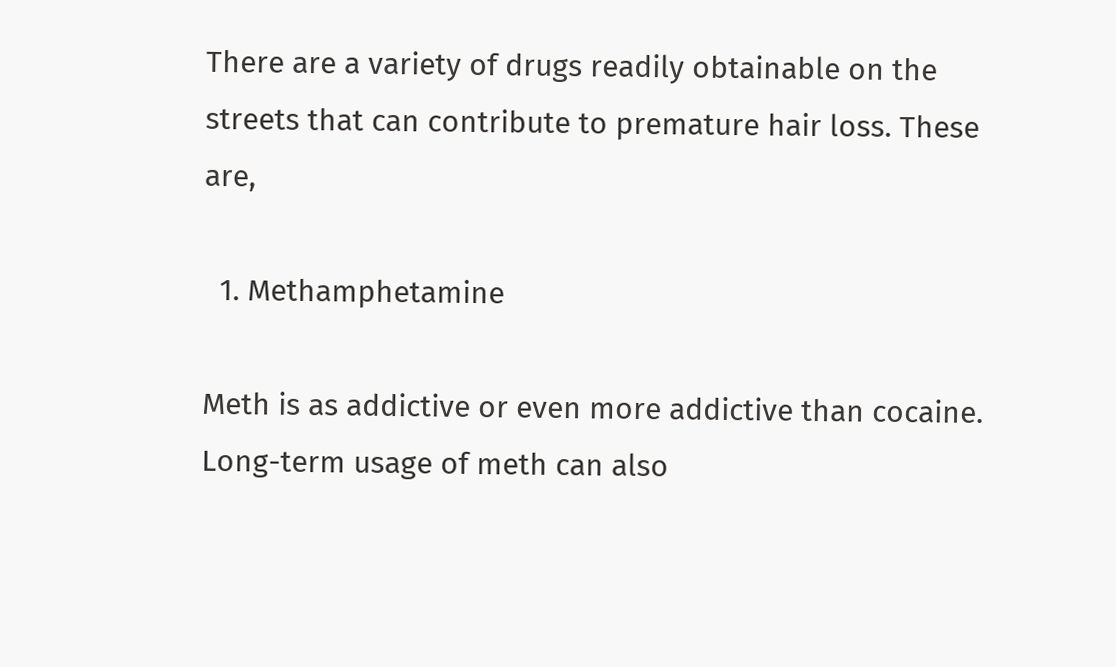There are a variety of drugs readily obtainable on the streets that can contribute to premature hair loss. These are,

  1. Methamphetamine

Meth is as addictive or even more addictive than cocaine. Long-term usage of meth can also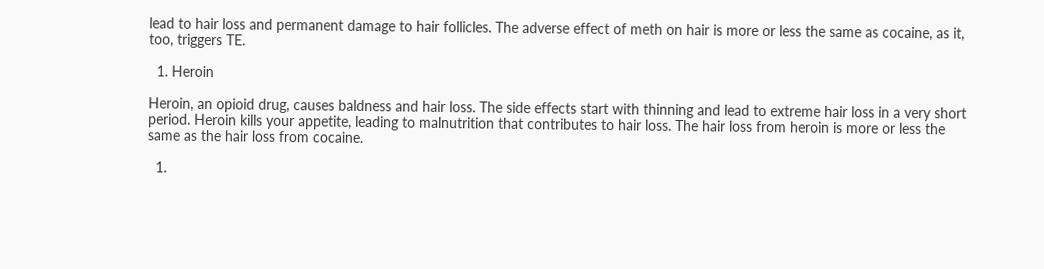lead to hair loss and permanent damage to hair follicles. The adverse effect of meth on hair is more or less the same as cocaine, as it, too, triggers TE.

  1. Heroin

Heroin, an opioid drug, causes baldness and hair loss. The side effects start with thinning and lead to extreme hair loss in a very short period. Heroin kills your appetite, leading to malnutrition that contributes to hair loss. The hair loss from heroin is more or less the same as the hair loss from cocaine.

  1.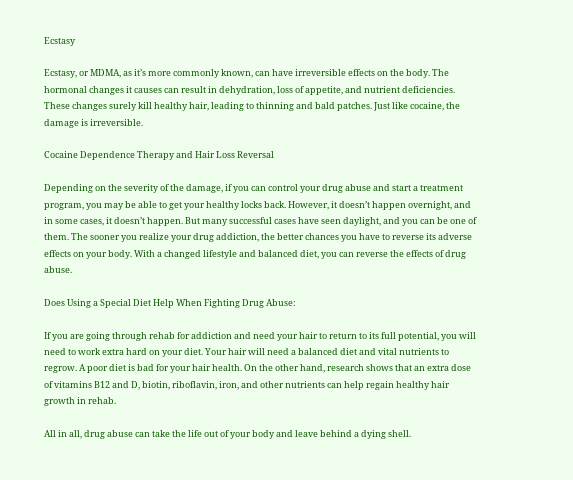Ecstasy

Ecstasy, or MDMA, as it’s more commonly known, can have irreversible effects on the body. The hormonal changes it causes can result in dehydration, loss of appetite, and nutrient deficiencies. These changes surely kill healthy hair, leading to thinning and bald patches. Just like cocaine, the damage is irreversible.

Cocaine Dependence Therapy and Hair Loss Reversal

Depending on the severity of the damage, if you can control your drug abuse and start a treatment program, you may be able to get your healthy locks back. However, it doesn’t happen overnight, and in some cases, it doesn’t happen. But many successful cases have seen daylight, and you can be one of them. The sooner you realize your drug addiction, the better chances you have to reverse its adverse effects on your body. With a changed lifestyle and balanced diet, you can reverse the effects of drug abuse.

Does Using a Special Diet Help When Fighting Drug Abuse:

If you are going through rehab for addiction and need your hair to return to its full potential, you will need to work extra hard on your diet. Your hair will need a balanced diet and vital nutrients to regrow. A poor diet is bad for your hair health. On the other hand, research shows that an extra dose of vitamins B12 and D, biotin, riboflavin, iron, and other nutrients can help regain healthy hair growth in rehab.

All in all, drug abuse can take the life out of your body and leave behind a dying shell.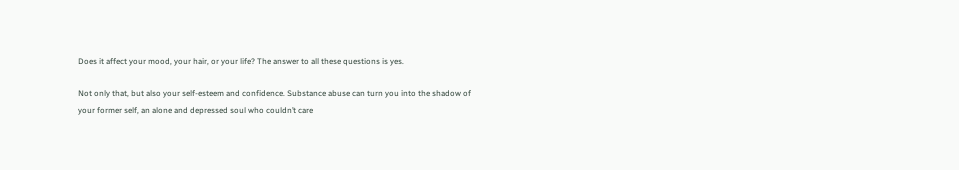Does it affect your mood, your hair, or your life? The answer to all these questions is yes.

Not only that, but also your self-esteem and confidence. Substance abuse can turn you into the shadow of your former self, an alone and depressed soul who couldn’t care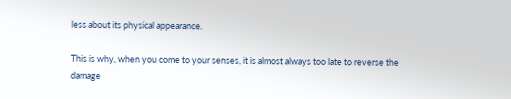less about its physical appearance.

This is why, when you come to your senses, it is almost always too late to reverse the damage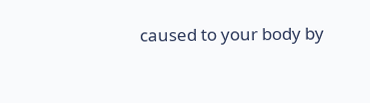caused to your body by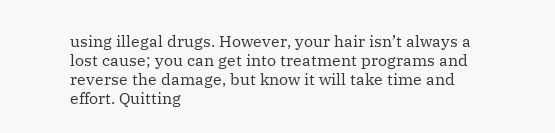using illegal drugs. However, your hair isn’t always a lost cause; you can get into treatment programs and reverse the damage, but know it will take time and effort. Quitting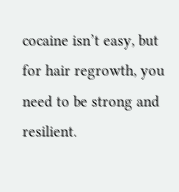cocaine isn’t easy, but for hair regrowth, you need to be strong and resilient.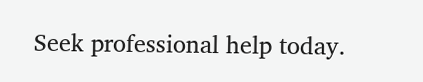Seek professional help today.